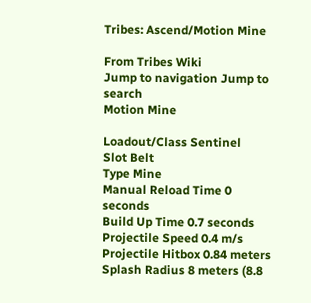Tribes: Ascend/Motion Mine

From Tribes Wiki
Jump to navigation Jump to search
Motion Mine

Loadout/Class Sentinel
Slot Belt
Type Mine
Manual Reload Time 0 seconds
Build Up Time 0.7 seconds
Projectile Speed 0.4 m/s
Projectile Hitbox 0.84 meters
Splash Radius 8 meters (8.8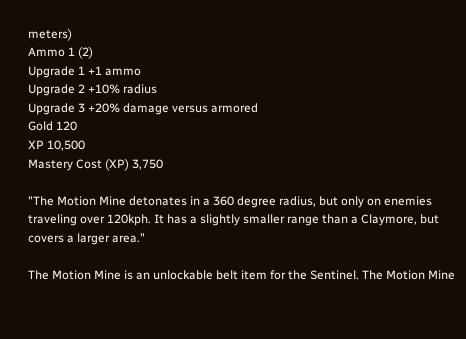meters)
Ammo 1 (2)
Upgrade 1 +1 ammo
Upgrade 2 +10% radius
Upgrade 3 +20% damage versus armored
Gold 120
XP 10,500
Mastery Cost (XP) 3,750

"The Motion Mine detonates in a 360 degree radius, but only on enemies traveling over 120kph. It has a slightly smaller range than a Claymore, but covers a larger area."

The Motion Mine is an unlockable belt item for the Sentinel. The Motion Mine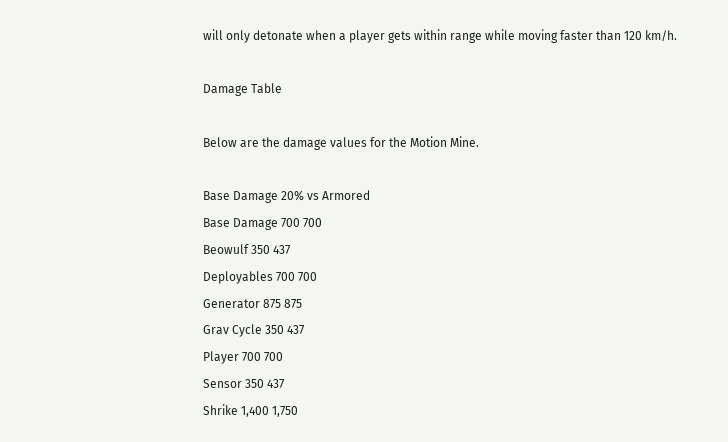will only detonate when a player gets within range while moving faster than 120 km/h.

Damage Table

Below are the damage values for the Motion Mine.

Base Damage 20% vs Armored
Base Damage 700 700
Beowulf 350 437
Deployables 700 700
Generator 875 875
Grav Cycle 350 437
Player 700 700
Sensor 350 437
Shrike 1,400 1,750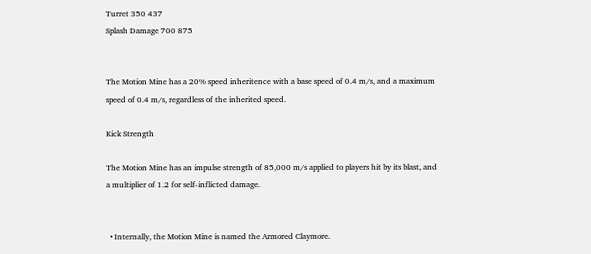Turret 350 437
Splash Damage 700 875


The Motion Mine has a 20% speed inheritence with a base speed of 0.4 m/s, and a maximum speed of 0.4 m/s, regardless of the inherited speed.

Kick Strength

The Motion Mine has an impulse strength of 85,000 m/s applied to players hit by its blast, and a multiplier of 1.2 for self-inflicted damage.


  • Internally, the Motion Mine is named the Armored Claymore.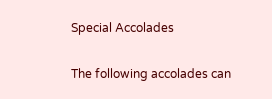Special Accolades

The following accolades can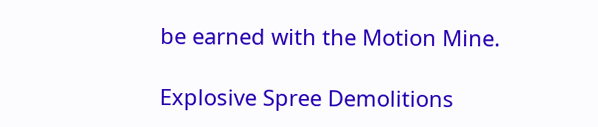be earned with the Motion Mine.

Explosive Spree Demolitions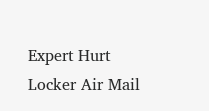Expert Hurt Locker Air Mail